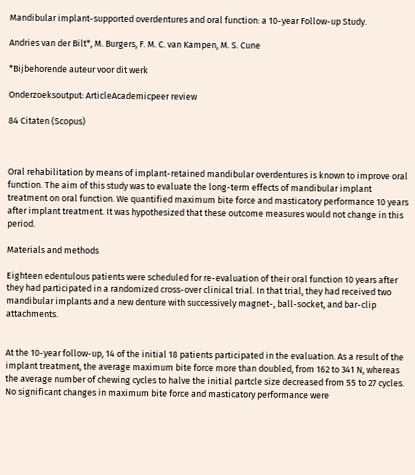Mandibular implant-supported overdentures and oral function: a 10-year Follow-up Study.

Andries van der Bilt*, M. Burgers, F. M. C. van Kampen, M. S. Cune

*Bijbehorende auteur voor dit werk

Onderzoeksoutput: ArticleAcademicpeer review

84 Citaten (Scopus)



Oral rehabilitation by means of implant-retained mandibular overdentures is known to improve oral function. The aim of this study was to evaluate the long-term effects of mandibular implant treatment on oral function. We quantified maximum bite force and masticatory performance 10 years after implant treatment. It was hypothesized that these outcome measures would not change in this period.

Materials and methods

Eighteen edentulous patients were scheduled for re-evaluation of their oral function 10 years after they had participated in a randomized cross-over clinical trial. In that trial, they had received two mandibular implants and a new denture with successively magnet-, ball-socket, and bar-clip attachments.


At the 10-year follow-up, 14 of the initial 18 patients participated in the evaluation. As a result of the implant treatment, the average maximum bite force more than doubled, from 162 to 341 N, whereas the average number of chewing cycles to halve the initial partcle size decreased from 55 to 27 cycles. No significant changes in maximum bite force and masticatory performance were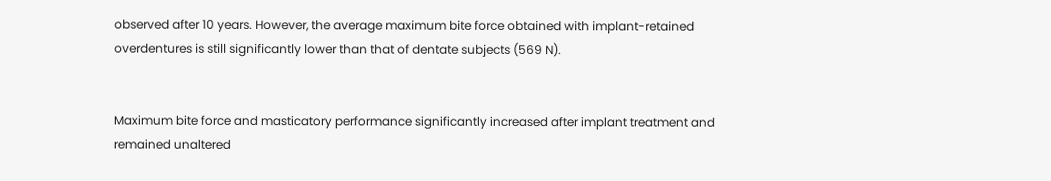observed after 10 years. However, the average maximum bite force obtained with implant-retained overdentures is still significantly lower than that of dentate subjects (569 N).


Maximum bite force and masticatory performance significantly increased after implant treatment and remained unaltered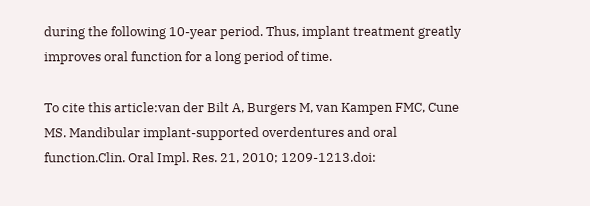during the following 10-year period. Thus, implant treatment greatly improves oral function for a long period of time.

To cite this article:van der Bilt A, Burgers M, van Kampen FMC, Cune MS. Mandibular implant-supported overdentures and oral function.Clin. Oral Impl. Res. 21, 2010; 1209-1213.doi: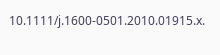10.1111/j.1600-0501.2010.01915.x.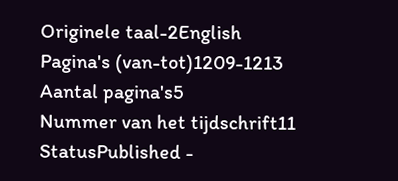Originele taal-2English
Pagina's (van-tot)1209-1213
Aantal pagina's5
Nummer van het tijdschrift11
StatusPublished -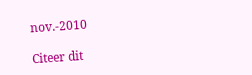nov.-2010

Citeer dit